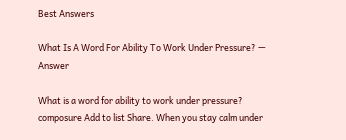Best Answers

What Is A Word For Ability To Work Under Pressure? — Answer

What is a word for ability to work under pressure? composure Add to list Share. When you stay calm under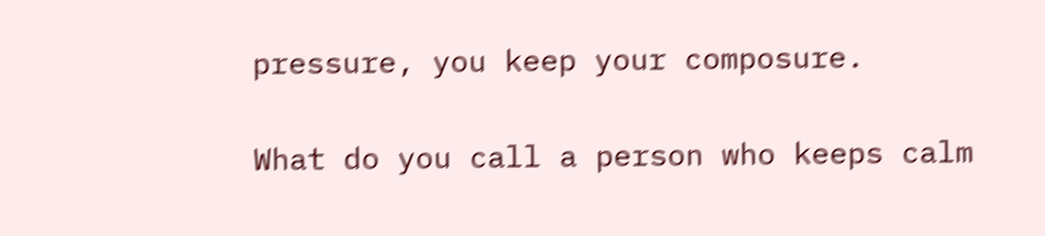pressure, you keep your composure.

What do you call a person who keeps calm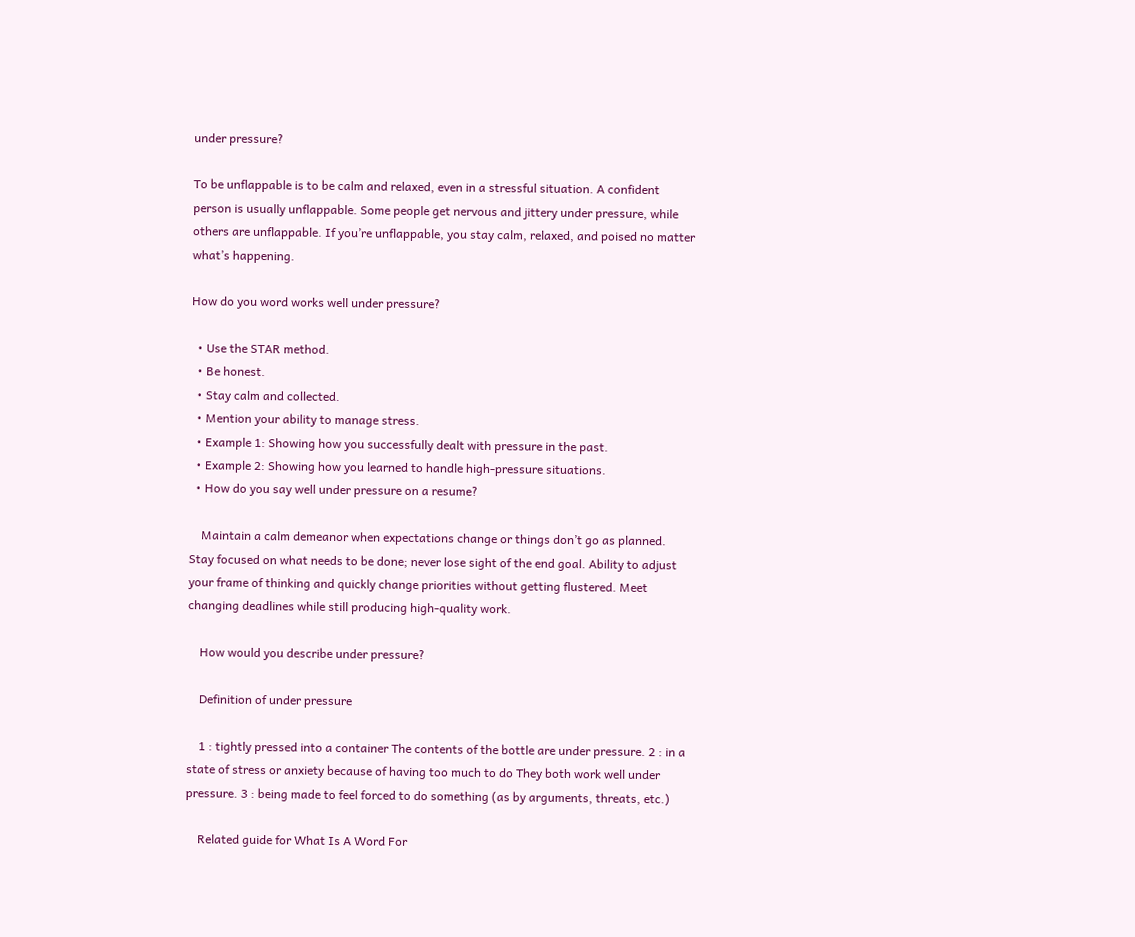under pressure?

To be unflappable is to be calm and relaxed, even in a stressful situation. A confident person is usually unflappable. Some people get nervous and jittery under pressure, while others are unflappable. If you’re unflappable, you stay calm, relaxed, and poised no matter what’s happening.

How do you word works well under pressure?

  • Use the STAR method.
  • Be honest.
  • Stay calm and collected.
  • Mention your ability to manage stress.
  • Example 1: Showing how you successfully dealt with pressure in the past.
  • Example 2: Showing how you learned to handle high-pressure situations.
  • How do you say well under pressure on a resume?

    Maintain a calm demeanor when expectations change or things don’t go as planned. Stay focused on what needs to be done; never lose sight of the end goal. Ability to adjust your frame of thinking and quickly change priorities without getting flustered. Meet changing deadlines while still producing high-quality work.

    How would you describe under pressure?

    Definition of under pressure

    1 : tightly pressed into a container The contents of the bottle are under pressure. 2 : in a state of stress or anxiety because of having too much to do They both work well under pressure. 3 : being made to feel forced to do something (as by arguments, threats, etc.)

    Related guide for What Is A Word For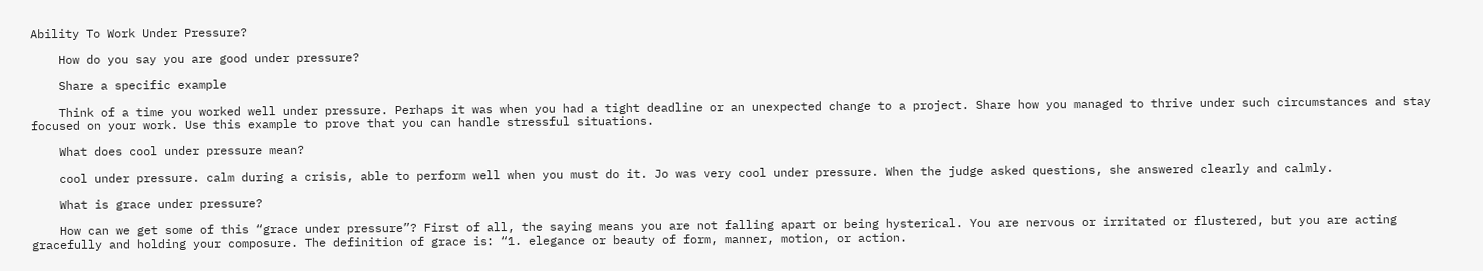Ability To Work Under Pressure?

    How do you say you are good under pressure?

    Share a specific example

    Think of a time you worked well under pressure. Perhaps it was when you had a tight deadline or an unexpected change to a project. Share how you managed to thrive under such circumstances and stay focused on your work. Use this example to prove that you can handle stressful situations.

    What does cool under pressure mean?

    cool under pressure. calm during a crisis, able to perform well when you must do it. Jo was very cool under pressure. When the judge asked questions, she answered clearly and calmly.

    What is grace under pressure?

    How can we get some of this “grace under pressure”? First of all, the saying means you are not falling apart or being hysterical. You are nervous or irritated or flustered, but you are acting gracefully and holding your composure. The definition of grace is: “1. elegance or beauty of form, manner, motion, or action.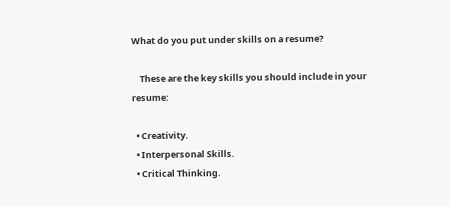What do you put under skills on a resume?

    These are the key skills you should include in your resume:

  • Creativity.
  • Interpersonal Skills.
  • Critical Thinking.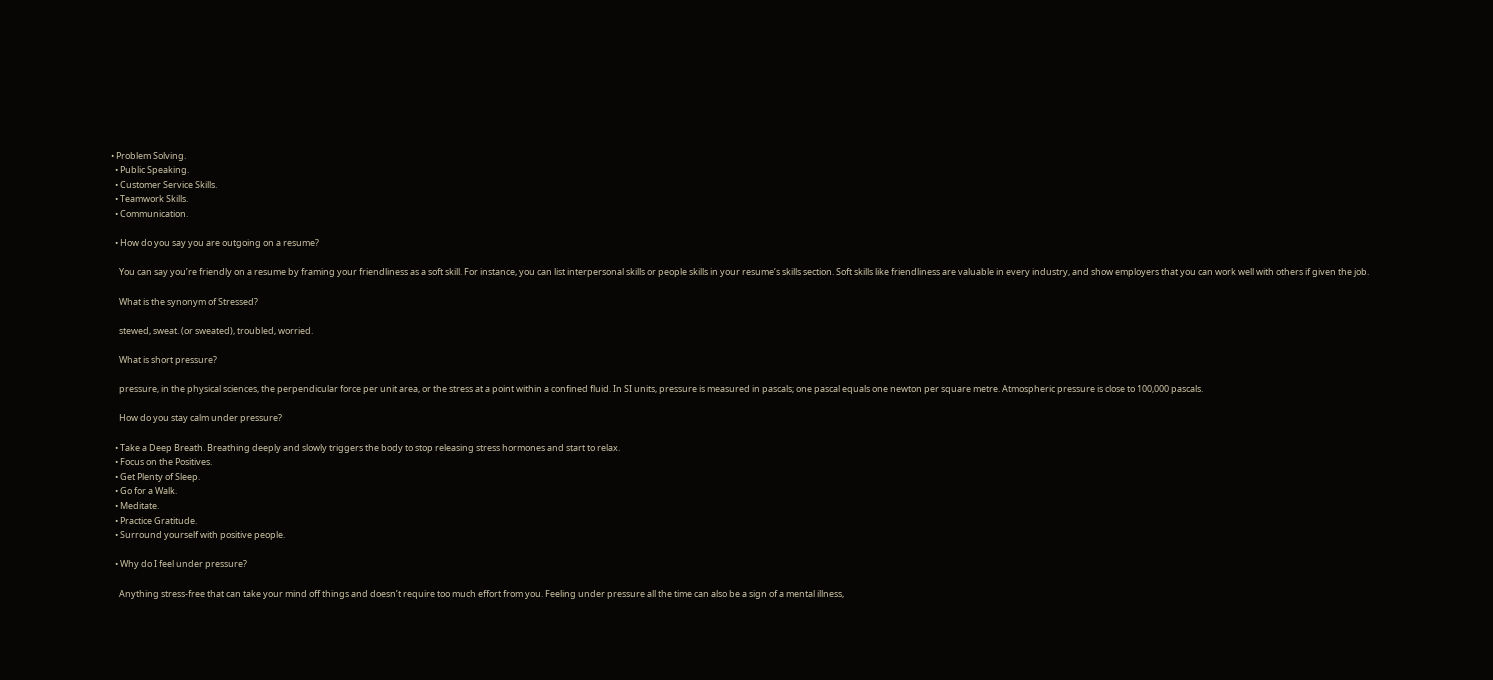• Problem Solving.
  • Public Speaking.
  • Customer Service Skills.
  • Teamwork Skills.
  • Communication.

  • How do you say you are outgoing on a resume?

    You can say you’re friendly on a resume by framing your friendliness as a soft skill. For instance, you can list interpersonal skills or people skills in your resume’s skills section. Soft skills like friendliness are valuable in every industry, and show employers that you can work well with others if given the job.

    What is the synonym of Stressed?

    stewed, sweat. (or sweated), troubled, worried.

    What is short pressure?

    pressure, in the physical sciences, the perpendicular force per unit area, or the stress at a point within a confined fluid. In SI units, pressure is measured in pascals; one pascal equals one newton per square metre. Atmospheric pressure is close to 100,000 pascals.

    How do you stay calm under pressure?

  • Take a Deep Breath. Breathing deeply and slowly triggers the body to stop releasing stress hormones and start to relax.
  • Focus on the Positives.
  • Get Plenty of Sleep.
  • Go for a Walk.
  • Meditate.
  • Practice Gratitude.
  • Surround yourself with positive people.

  • Why do I feel under pressure?

    Anything stress-free that can take your mind off things and doesn’t require too much effort from you. Feeling under pressure all the time can also be a sign of a mental illness,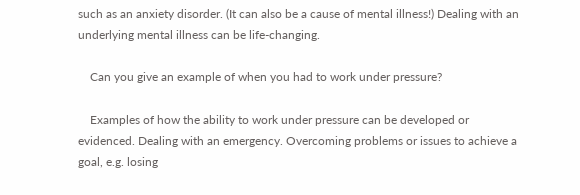such as an anxiety disorder. (It can also be a cause of mental illness!) Dealing with an underlying mental illness can be life-changing.

    Can you give an example of when you had to work under pressure?

    Examples of how the ability to work under pressure can be developed or evidenced. Dealing with an emergency. Overcoming problems or issues to achieve a goal, e.g. losing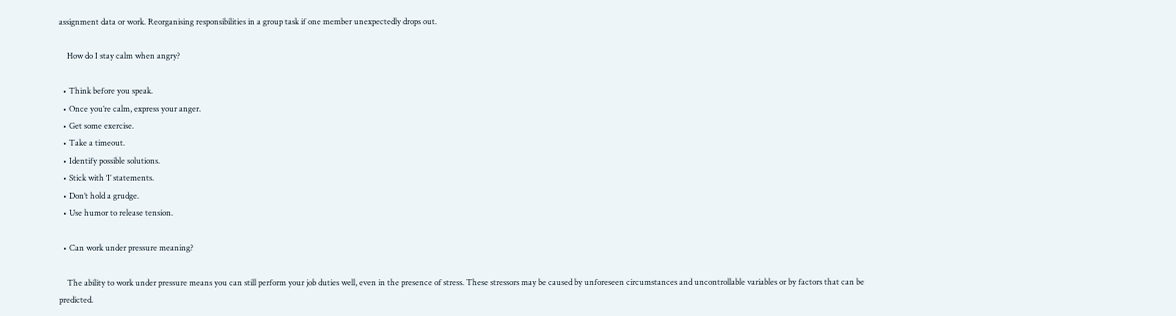assignment data or work. Reorganising responsibilities in a group task if one member unexpectedly drops out.

    How do I stay calm when angry?

  • Think before you speak.
  • Once you’re calm, express your anger.
  • Get some exercise.
  • Take a timeout.
  • Identify possible solutions.
  • Stick with ‘I’ statements.
  • Don’t hold a grudge.
  • Use humor to release tension.

  • Can work under pressure meaning?

    The ability to work under pressure means you can still perform your job duties well, even in the presence of stress. These stressors may be caused by unforeseen circumstances and uncontrollable variables or by factors that can be predicted.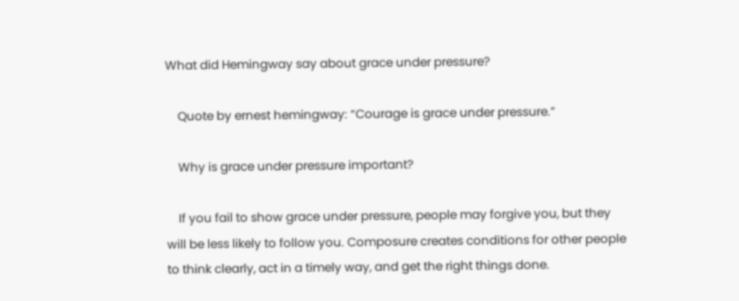What did Hemingway say about grace under pressure?

    Quote by ernest hemingway: “Courage is grace under pressure.”

    Why is grace under pressure important?

    If you fail to show grace under pressure, people may forgive you, but they will be less likely to follow you. Composure creates conditions for other people to think clearly, act in a timely way, and get the right things done.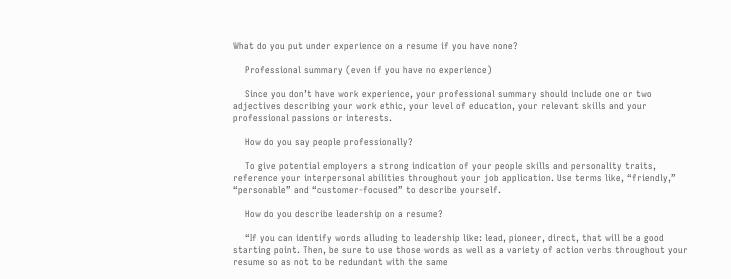What do you put under experience on a resume if you have none?

    Professional summary (even if you have no experience)

    Since you don’t have work experience, your professional summary should include one or two adjectives describing your work ethic, your level of education, your relevant skills and your professional passions or interests.

    How do you say people professionally?

    To give potential employers a strong indication of your people skills and personality traits, reference your interpersonal abilities throughout your job application. Use terms like, “friendly,” “personable” and “customer-focused” to describe yourself.

    How do you describe leadership on a resume?

    “If you can identify words alluding to leadership like: lead, pioneer, direct, that will be a good starting point. Then, be sure to use those words as well as a variety of action verbs throughout your resume so as not to be redundant with the same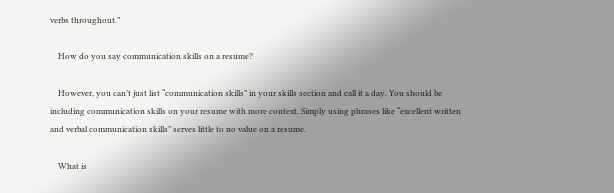verbs throughout.”

    How do you say communication skills on a resume?

    However, you can’t just list “communication skills” in your skills section and call it a day. You should be including communication skills on your resume with more context. Simply using phrases like “excellent written and verbal communication skills” serves little to no value on a resume.

    What is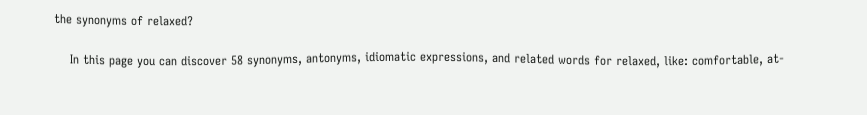the synonyms of relaxed?

    In this page you can discover 58 synonyms, antonyms, idiomatic expressions, and related words for relaxed, like: comfortable, at-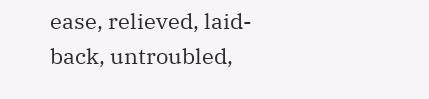ease, relieved, laid-back, untroubled,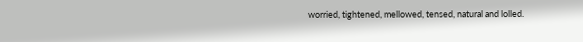worried, tightened, mellowed, tensed, natural and lolled.